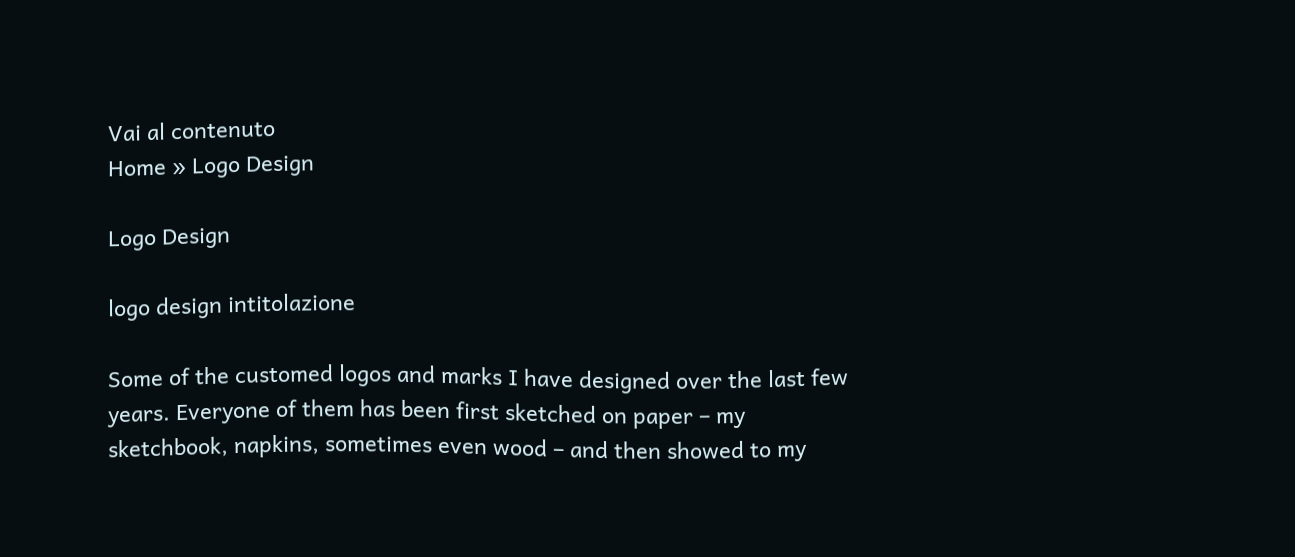Vai al contenuto
Home » Logo Design

Logo Design

logo design intitolazione

Some of the customed logos and marks I have designed over the last few years. Everyone of them has been first sketched on paper – my sketchbook, napkins, sometimes even wood – and then showed to my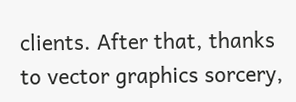clients. After that, thanks to vector graphics sorcery,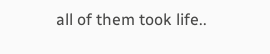all of them took life..